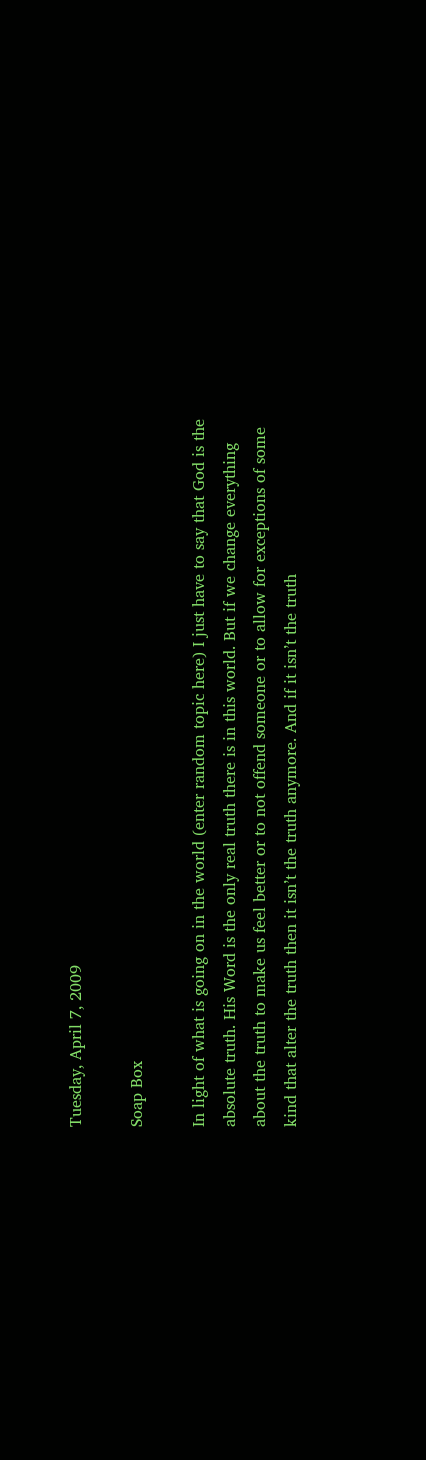Tuesday, April 7, 2009

Soap Box

In light of what is going on in the world (enter random topic here) I just have to say that God is the absolute truth. His Word is the only real truth there is in this world. But if we change everything about the truth to make us feel better or to not offend someone or to allow for exceptions of some kind that alter the truth then it isn’t the truth anymore. And if it isn’t the truth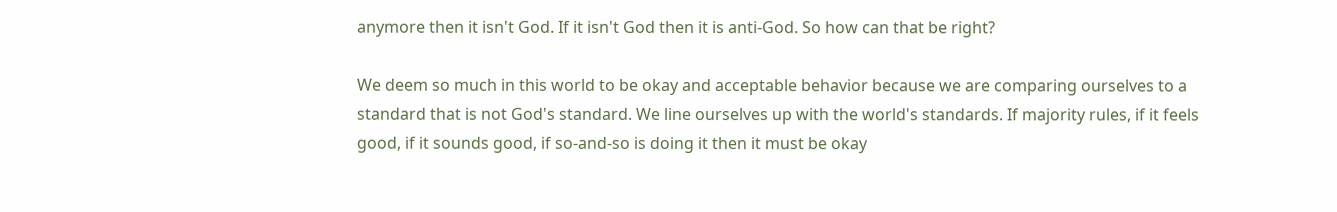anymore then it isn't God. If it isn't God then it is anti-God. So how can that be right?

We deem so much in this world to be okay and acceptable behavior because we are comparing ourselves to a standard that is not God's standard. We line ourselves up with the world's standards. If majority rules, if it feels good, if it sounds good, if so-and-so is doing it then it must be okay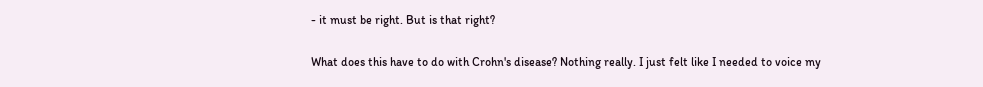- it must be right. But is that right?

What does this have to do with Crohn's disease? Nothing really. I just felt like I needed to voice my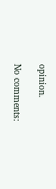opinion.

No comments: